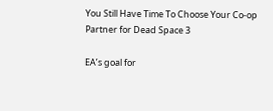You Still Have Time To Choose Your Co-op Partner for Dead Space 3

EA’s goal for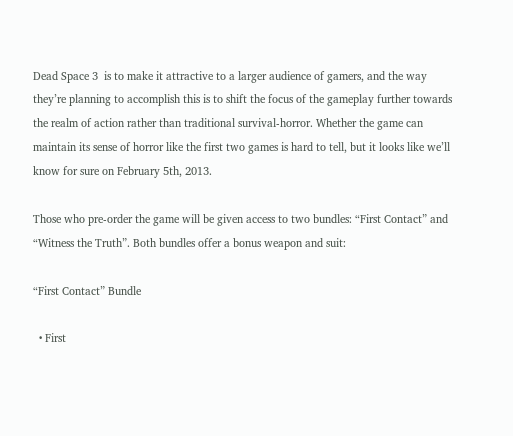Dead Space 3  is to make it attractive to a larger audience of gamers, and the way they’re planning to accomplish this is to shift the focus of the gameplay further towards the realm of action rather than traditional survival-horror. Whether the game can maintain its sense of horror like the first two games is hard to tell, but it looks like we’ll know for sure on February 5th, 2013.

Those who pre-order the game will be given access to two bundles: “First Contact” and “Witness the Truth”. Both bundles offer a bonus weapon and suit:

“First Contact” Bundle

  • First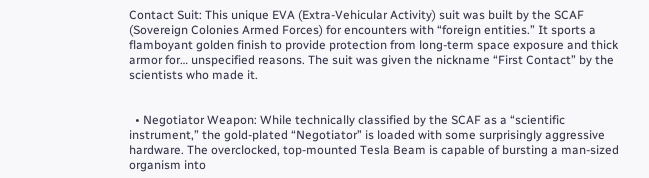Contact Suit: This unique EVA (Extra-Vehicular Activity) suit was built by the SCAF (Sovereign Colonies Armed Forces) for encounters with “foreign entities.” It sports a flamboyant golden finish to provide protection from long-term space exposure and thick armor for… unspecified reasons. The suit was given the nickname “First Contact” by the scientists who made it.


  • Negotiator Weapon: While technically classified by the SCAF as a “scientific instrument,” the gold-plated “Negotiator” is loaded with some surprisingly aggressive hardware. The overclocked, top-mounted Tesla Beam is capable of bursting a man-sized organism into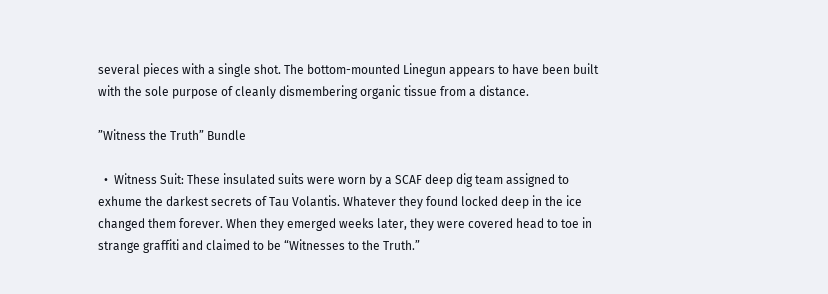several pieces with a single shot. The bottom-mounted Linegun appears to have been built with the sole purpose of cleanly dismembering organic tissue from a distance.

”Witness the Truth” Bundle

  •  Witness Suit: These insulated suits were worn by a SCAF deep dig team assigned to exhume the darkest secrets of Tau Volantis. Whatever they found locked deep in the ice changed them forever. When they emerged weeks later, they were covered head to toe in strange graffiti and claimed to be “Witnesses to the Truth.”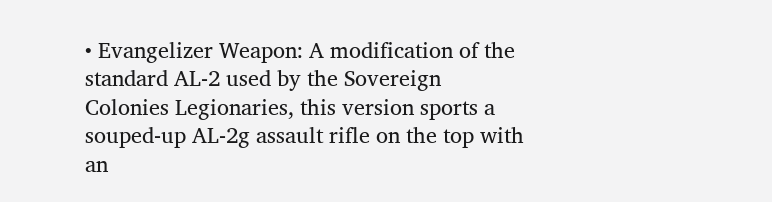• Evangelizer Weapon: A modification of the standard AL-2 used by the Sovereign Colonies Legionaries, this version sports a souped-up AL-2g assault rifle on the top with an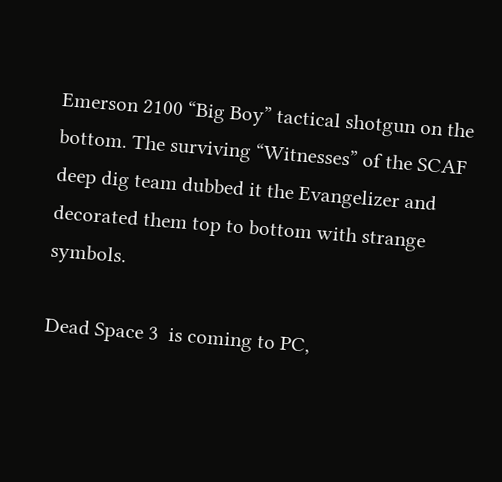Emerson 2100 “Big Boy” tactical shotgun on the bottom. The surviving “Witnesses” of the SCAF deep dig team dubbed it the Evangelizer and decorated them top to bottom with strange symbols.

Dead Space 3  is coming to PC,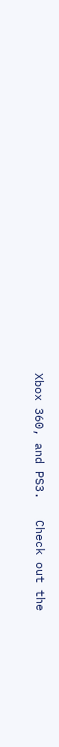Xbox 360, and PS3.   Check out the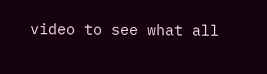video to see what all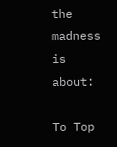the madness is about:

To Top